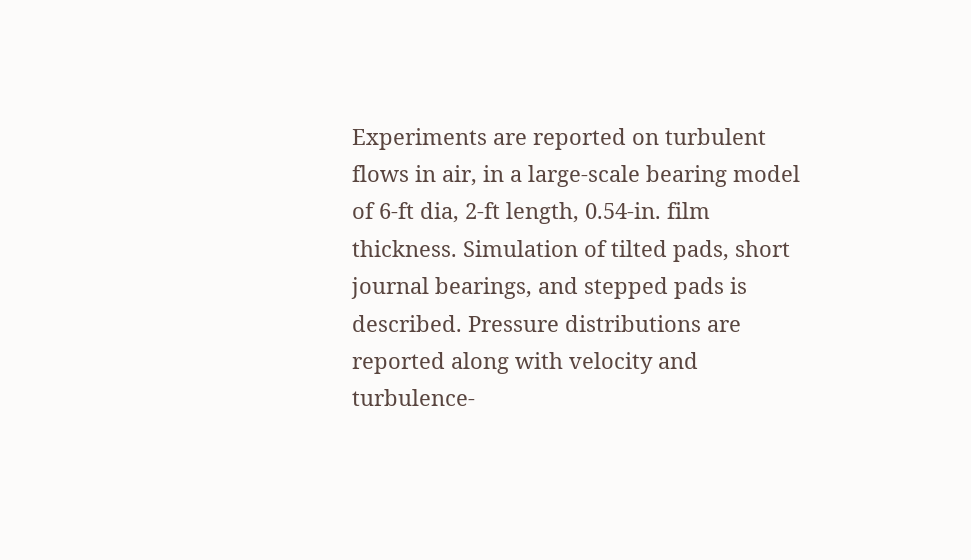Experiments are reported on turbulent flows in air, in a large-scale bearing model of 6-ft dia, 2-ft length, 0.54-in. film thickness. Simulation of tilted pads, short journal bearings, and stepped pads is described. Pressure distributions are reported along with velocity and turbulence-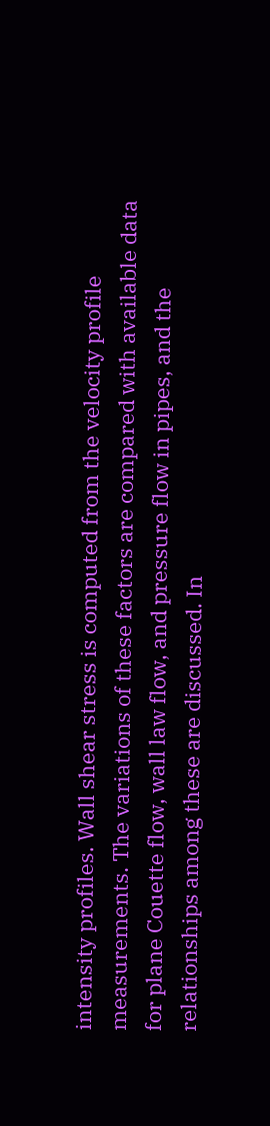intensity profiles. Wall shear stress is computed from the velocity profile measurements. The variations of these factors are compared with available data for plane Couette flow, wall law flow, and pressure flow in pipes, and the relationships among these are discussed. In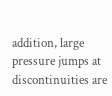addition, large pressure jumps at discontinuities are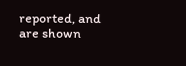reported, and are shown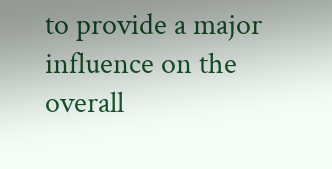to provide a major influence on the overall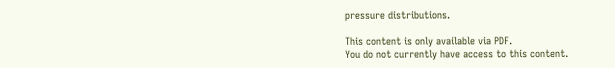pressure distributions.

This content is only available via PDF.
You do not currently have access to this content.